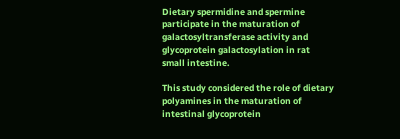Dietary spermidine and spermine participate in the maturation of galactosyltransferase activity and glycoprotein galactosylation in rat small intestine.

This study considered the role of dietary polyamines in the maturation of intestinal glycoprotein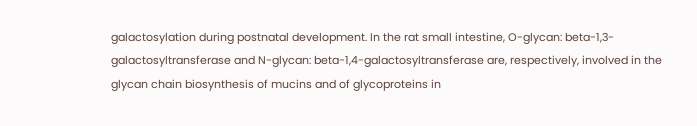galactosylation during postnatal development. In the rat small intestine, O-glycan: beta-1,3-galactosyltransferase and N-glycan: beta-1,4-galactosyltransferase are, respectively, involved in the glycan chain biosynthesis of mucins and of glycoproteins in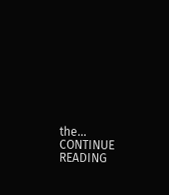the… CONTINUE READING